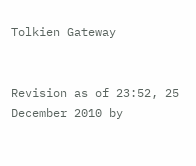Tolkien Gateway


Revision as of 23:52, 25 December 2010 by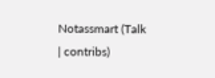Notassmart (Talk | contribs)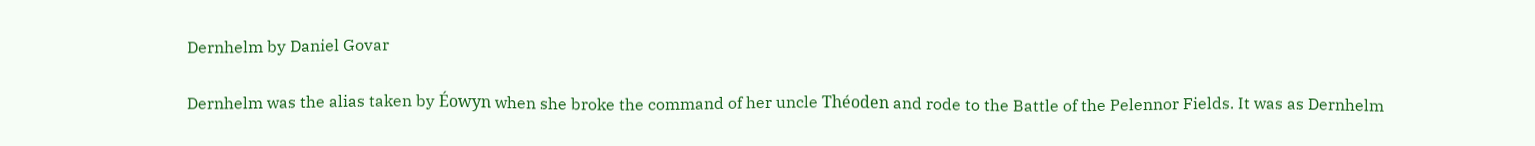Dernhelm by Daniel Govar

Dernhelm was the alias taken by Éowyn when she broke the command of her uncle Théoden and rode to the Battle of the Pelennor Fields. It was as Dernhelm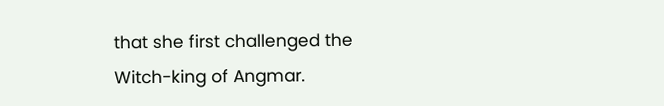that she first challenged the Witch-king of Angmar.